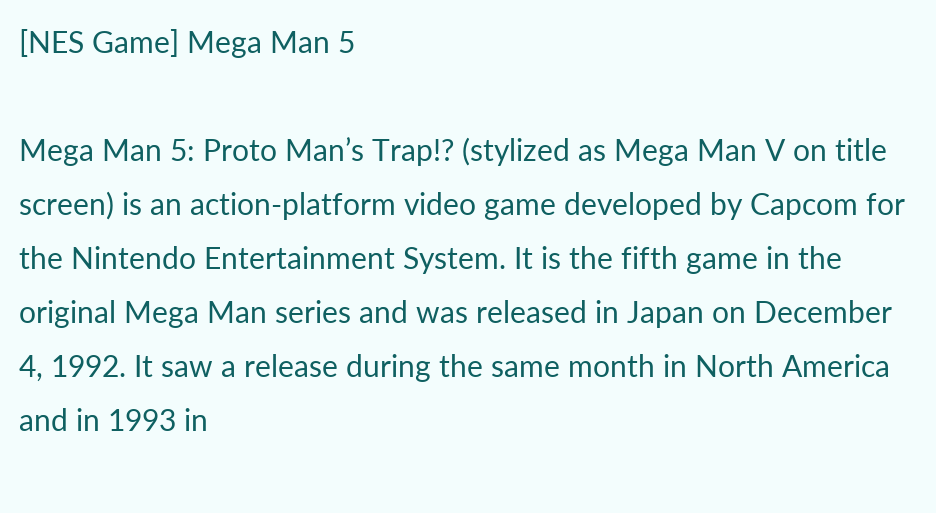[NES Game] Mega Man 5

Mega Man 5: Proto Man’s Trap!? (stylized as Mega Man V on title screen) is an action-platform video game developed by Capcom for the Nintendo Entertainment System. It is the fifth game in the original Mega Man series and was released in Japan on December 4, 1992. It saw a release during the same month in North America and in 1993 in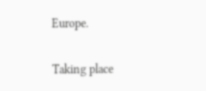Europe.

Taking place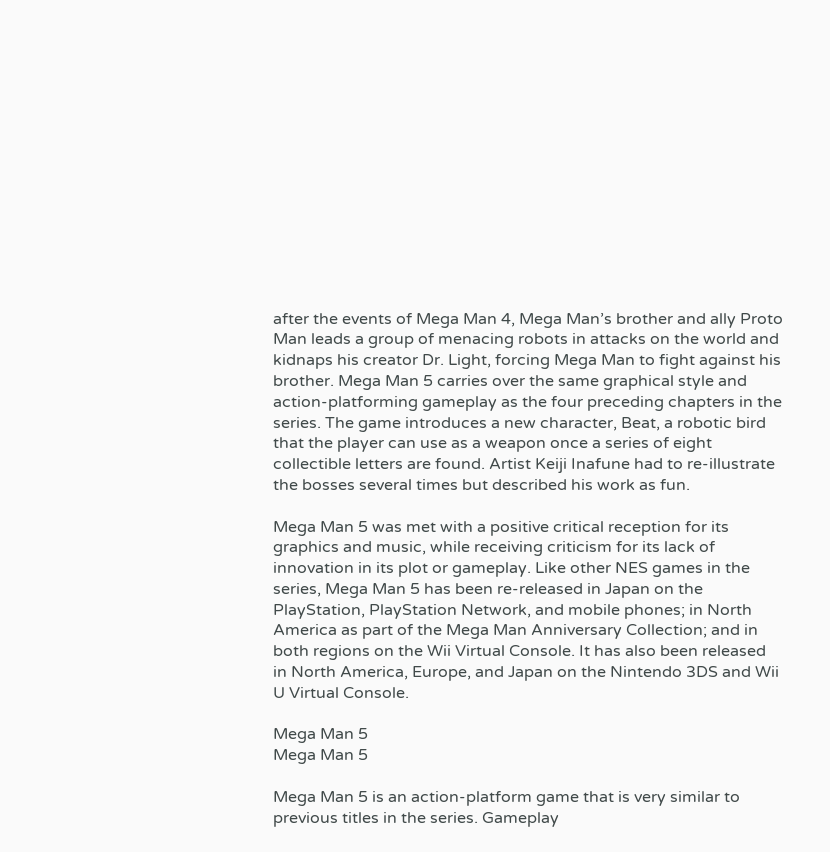after the events of Mega Man 4, Mega Man’s brother and ally Proto Man leads a group of menacing robots in attacks on the world and kidnaps his creator Dr. Light, forcing Mega Man to fight against his brother. Mega Man 5 carries over the same graphical style and action-platforming gameplay as the four preceding chapters in the series. The game introduces a new character, Beat, a robotic bird that the player can use as a weapon once a series of eight collectible letters are found. Artist Keiji Inafune had to re-illustrate the bosses several times but described his work as fun.

Mega Man 5 was met with a positive critical reception for its graphics and music, while receiving criticism for its lack of innovation in its plot or gameplay. Like other NES games in the series, Mega Man 5 has been re-released in Japan on the PlayStation, PlayStation Network, and mobile phones; in North America as part of the Mega Man Anniversary Collection; and in both regions on the Wii Virtual Console. It has also been released in North America, Europe, and Japan on the Nintendo 3DS and Wii U Virtual Console.

Mega Man 5
Mega Man 5

Mega Man 5 is an action-platform game that is very similar to previous titles in the series. Gameplay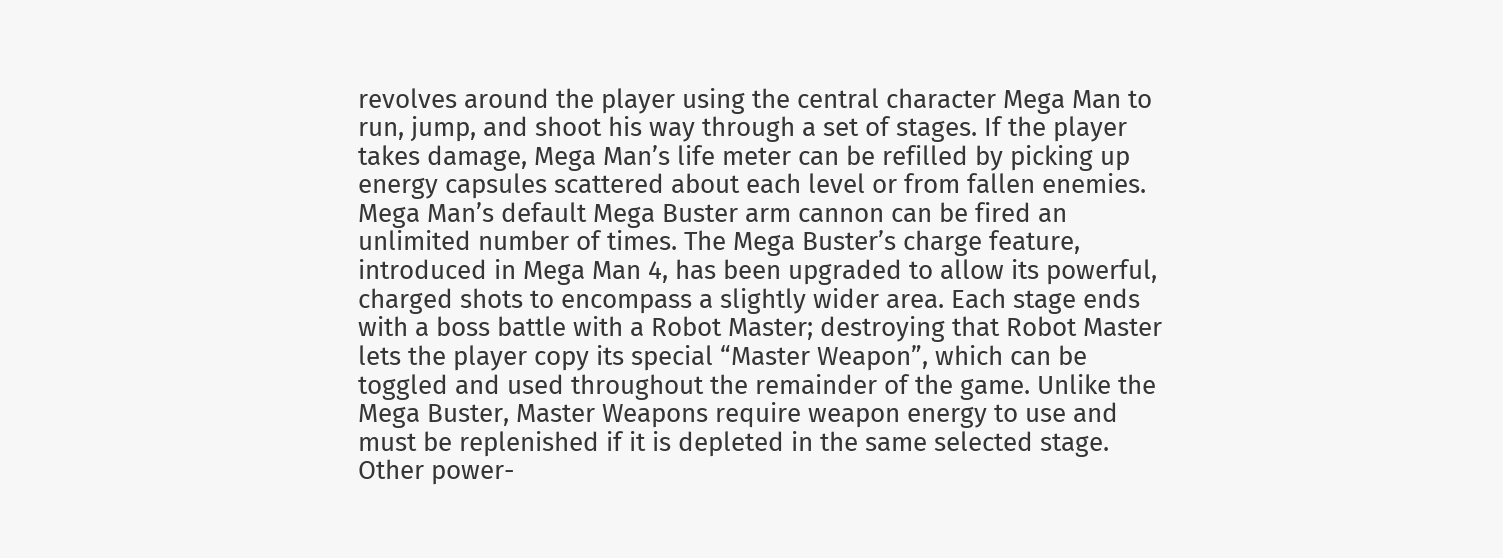revolves around the player using the central character Mega Man to run, jump, and shoot his way through a set of stages. If the player takes damage, Mega Man’s life meter can be refilled by picking up energy capsules scattered about each level or from fallen enemies. Mega Man’s default Mega Buster arm cannon can be fired an unlimited number of times. The Mega Buster’s charge feature, introduced in Mega Man 4, has been upgraded to allow its powerful, charged shots to encompass a slightly wider area. Each stage ends with a boss battle with a Robot Master; destroying that Robot Master lets the player copy its special “Master Weapon”, which can be toggled and used throughout the remainder of the game. Unlike the Mega Buster, Master Weapons require weapon energy to use and must be replenished if it is depleted in the same selected stage. Other power-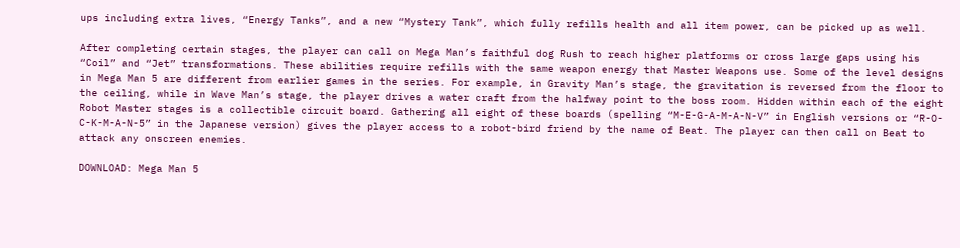ups including extra lives, “Energy Tanks”, and a new “Mystery Tank”, which fully refills health and all item power, can be picked up as well.

After completing certain stages, the player can call on Mega Man’s faithful dog Rush to reach higher platforms or cross large gaps using his “Coil” and “Jet” transformations. These abilities require refills with the same weapon energy that Master Weapons use. Some of the level designs in Mega Man 5 are different from earlier games in the series. For example, in Gravity Man’s stage, the gravitation is reversed from the floor to the ceiling, while in Wave Man’s stage, the player drives a water craft from the halfway point to the boss room. Hidden within each of the eight Robot Master stages is a collectible circuit board. Gathering all eight of these boards (spelling “M-E-G-A-M-A-N-V” in English versions or “R-O-C-K-M-A-N-5” in the Japanese version) gives the player access to a robot-bird friend by the name of Beat. The player can then call on Beat to attack any onscreen enemies.

DOWNLOAD: Mega Man 5